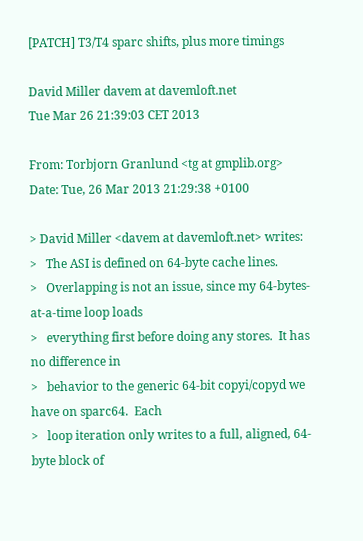[PATCH] T3/T4 sparc shifts, plus more timings

David Miller davem at davemloft.net
Tue Mar 26 21:39:03 CET 2013

From: Torbjorn Granlund <tg at gmplib.org>
Date: Tue, 26 Mar 2013 21:29:38 +0100

> David Miller <davem at davemloft.net> writes:
>   The ASI is defined on 64-byte cache lines.
>   Overlapping is not an issue, since my 64-bytes-at-a-time loop loads
>   everything first before doing any stores.  It has no difference in
>   behavior to the generic 64-bit copyi/copyd we have on sparc64.  Each
>   loop iteration only writes to a full, aligned, 64-byte block of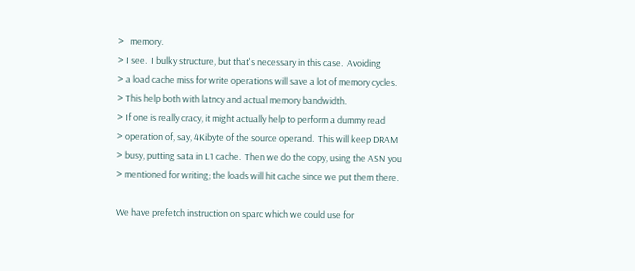>   memory.
> I see.  I bulky structure, but that's necessary in this case.  Avoiding
> a load cache miss for write operations will save a lot of memory cycles.
> This help both with latncy and actual memory bandwidth.
> If one is really cracy, it might actually help to perform a dummy read
> operation of, say, 4Kibyte of the source operand.  This will keep DRAM
> busy, putting sata in L1 cache.  Then we do the copy, using the ASN you
> mentioned for writing; the loads will hit cache since we put them there.

We have prefetch instruction on sparc which we could use for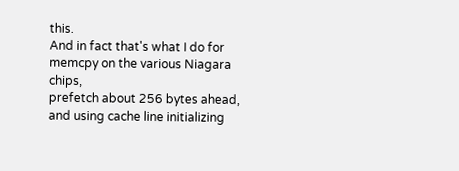this.
And in fact that's what I do for memcpy on the various Niagara chips,
prefetch about 256 bytes ahead, and using cache line initializing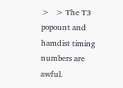>   > The T3 popount and hamdist timing numbers are awful.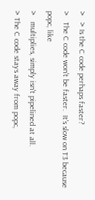>   > Is the C code perhaps faster?
>   The C code won't be faster.  It's slow on T3 because popc, like
>   multiplies, simply isn't pipelined at all.
> The C code stays away from popc,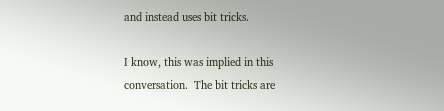and instead uses bit tricks.

I know, this was implied in this conversation.  The bit tricks are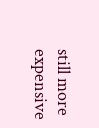still more expensive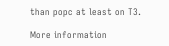than popc at least on T3.

More information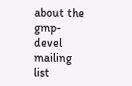about the gmp-devel mailing list